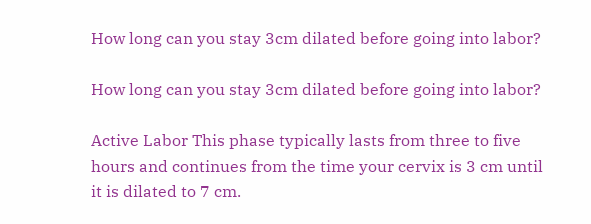How long can you stay 3cm dilated before going into labor?

How long can you stay 3cm dilated before going into labor?

Active Labor This phase typically lasts from three to five hours and continues from the time your cervix is 3 cm until it is dilated to 7 cm.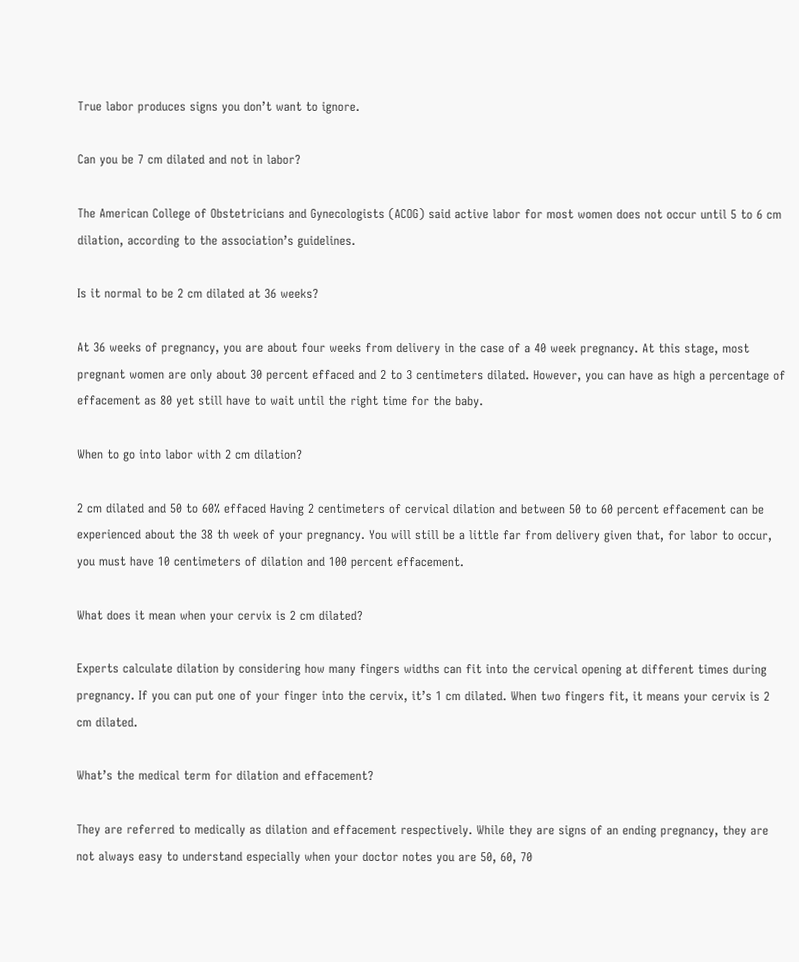True labor produces signs you don’t want to ignore.

Can you be 7 cm dilated and not in labor?

The American College of Obstetricians and Gynecologists (ACOG) said active labor for most women does not occur until 5 to 6 cm dilation, according to the association’s guidelines.

Is it normal to be 2 cm dilated at 36 weeks?

At 36 weeks of pregnancy, you are about four weeks from delivery in the case of a 40 week pregnancy. At this stage, most pregnant women are only about 30 percent effaced and 2 to 3 centimeters dilated. However, you can have as high a percentage of effacement as 80 yet still have to wait until the right time for the baby.

When to go into labor with 2 cm dilation?

2 cm dilated and 50 to 60% effaced Having 2 centimeters of cervical dilation and between 50 to 60 percent effacement can be experienced about the 38 th week of your pregnancy. You will still be a little far from delivery given that, for labor to occur, you must have 10 centimeters of dilation and 100 percent effacement.

What does it mean when your cervix is 2 cm dilated?

Experts calculate dilation by considering how many fingers widths can fit into the cervical opening at different times during pregnancy. If you can put one of your finger into the cervix, it’s 1 cm dilated. When two fingers fit, it means your cervix is 2 cm dilated.

What’s the medical term for dilation and effacement?

They are referred to medically as dilation and effacement respectively. While they are signs of an ending pregnancy, they are not always easy to understand especially when your doctor notes you are 50, 60, 70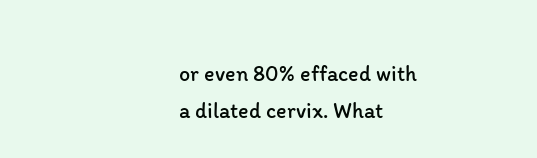or even 80% effaced with a dilated cervix. What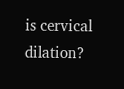is cervical dilation?